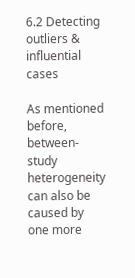6.2 Detecting outliers & influential cases

As mentioned before, between-study heterogeneity can also be caused by one more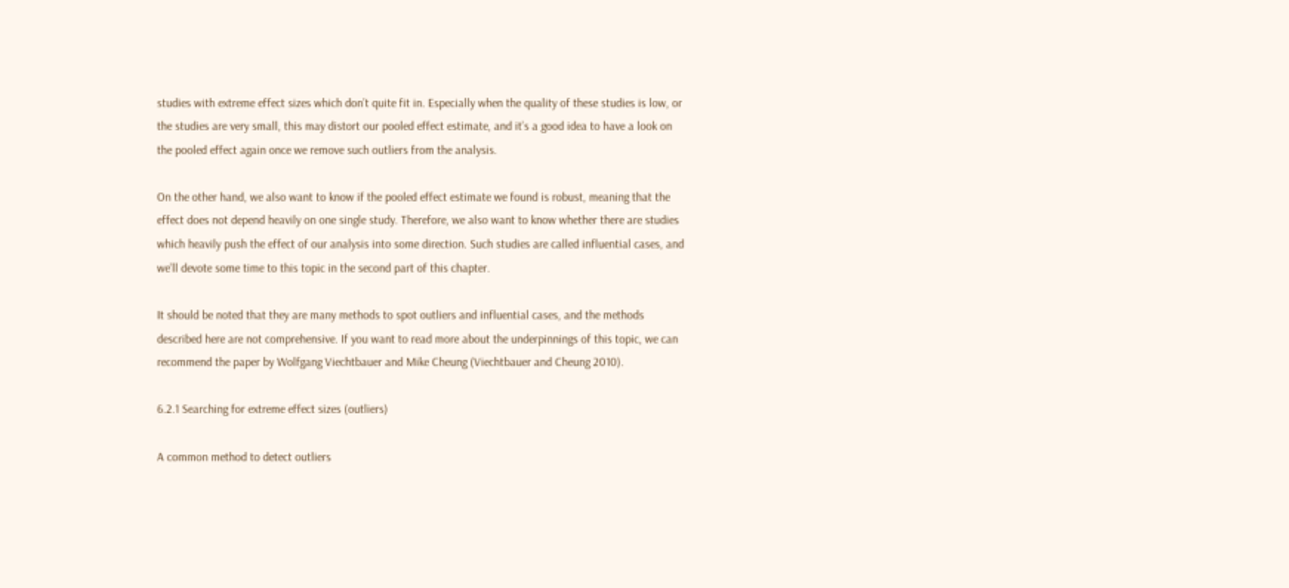studies with extreme effect sizes which don’t quite fit in. Especially when the quality of these studies is low, or the studies are very small, this may distort our pooled effect estimate, and it’s a good idea to have a look on the pooled effect again once we remove such outliers from the analysis.

On the other hand, we also want to know if the pooled effect estimate we found is robust, meaning that the effect does not depend heavily on one single study. Therefore, we also want to know whether there are studies which heavily push the effect of our analysis into some direction. Such studies are called influential cases, and we’ll devote some time to this topic in the second part of this chapter.

It should be noted that they are many methods to spot outliers and influential cases, and the methods described here are not comprehensive. If you want to read more about the underpinnings of this topic, we can recommend the paper by Wolfgang Viechtbauer and Mike Cheung (Viechtbauer and Cheung 2010).

6.2.1 Searching for extreme effect sizes (outliers)

A common method to detect outliers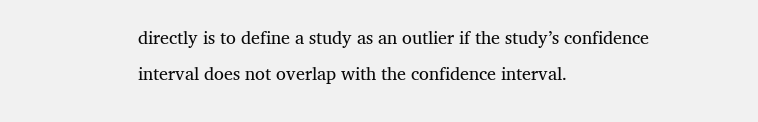directly is to define a study as an outlier if the study’s confidence interval does not overlap with the confidence interval.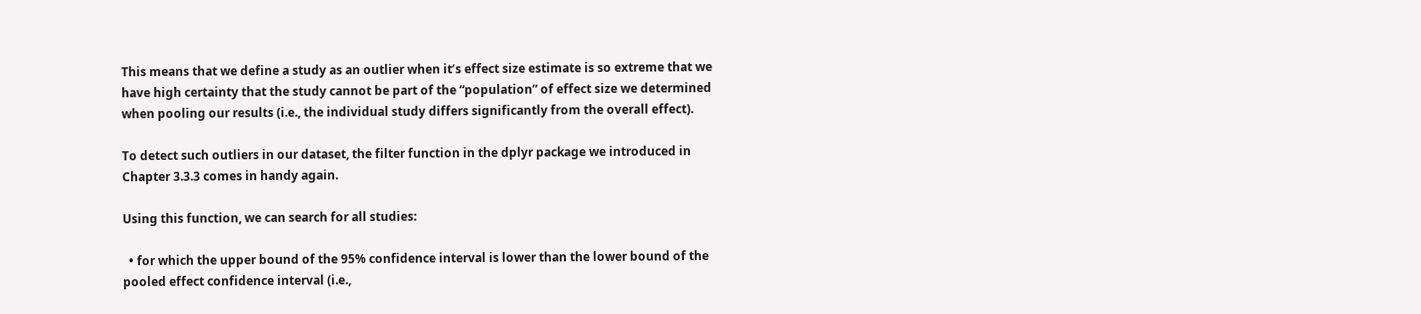This means that we define a study as an outlier when it’s effect size estimate is so extreme that we have high certainty that the study cannot be part of the “population” of effect size we determined when pooling our results (i.e., the individual study differs significantly from the overall effect).

To detect such outliers in our dataset, the filter function in the dplyr package we introduced in Chapter 3.3.3 comes in handy again.

Using this function, we can search for all studies:

  • for which the upper bound of the 95% confidence interval is lower than the lower bound of the pooled effect confidence interval (i.e.,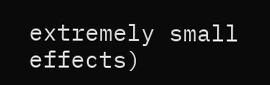extremely small effects)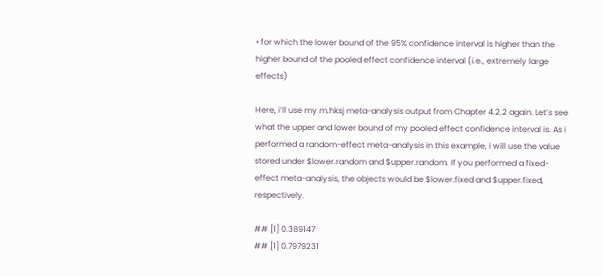• for which the lower bound of the 95% confidence interval is higher than the higher bound of the pooled effect confidence interval (i.e., extremely large effects)

Here, i’ll use my m.hksj meta-analysis output from Chapter 4.2.2 again. Let’s see what the upper and lower bound of my pooled effect confidence interval is. As i performed a random-effect meta-analysis in this example, i will use the value stored under $lower.random and $upper.random. If you performed a fixed-effect meta-analysis, the objects would be $lower.fixed and $upper.fixed, respectively.

## [1] 0.389147
## [1] 0.7979231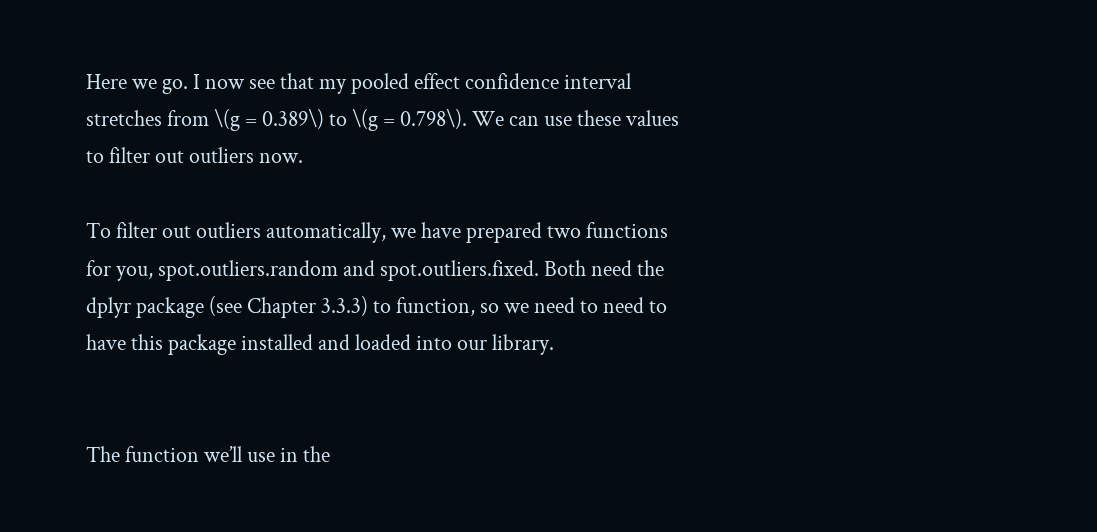Here we go. I now see that my pooled effect confidence interval stretches from \(g = 0.389\) to \(g = 0.798\). We can use these values to filter out outliers now.

To filter out outliers automatically, we have prepared two functions for you, spot.outliers.random and spot.outliers.fixed. Both need the dplyr package (see Chapter 3.3.3) to function, so we need to need to have this package installed and loaded into our library.


The function we’ll use in the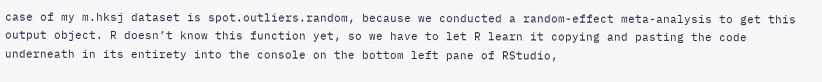case of my m.hksj dataset is spot.outliers.random, because we conducted a random-effect meta-analysis to get this output object. R doesn’t know this function yet, so we have to let R learn it copying and pasting the code underneath in its entirety into the console on the bottom left pane of RStudio,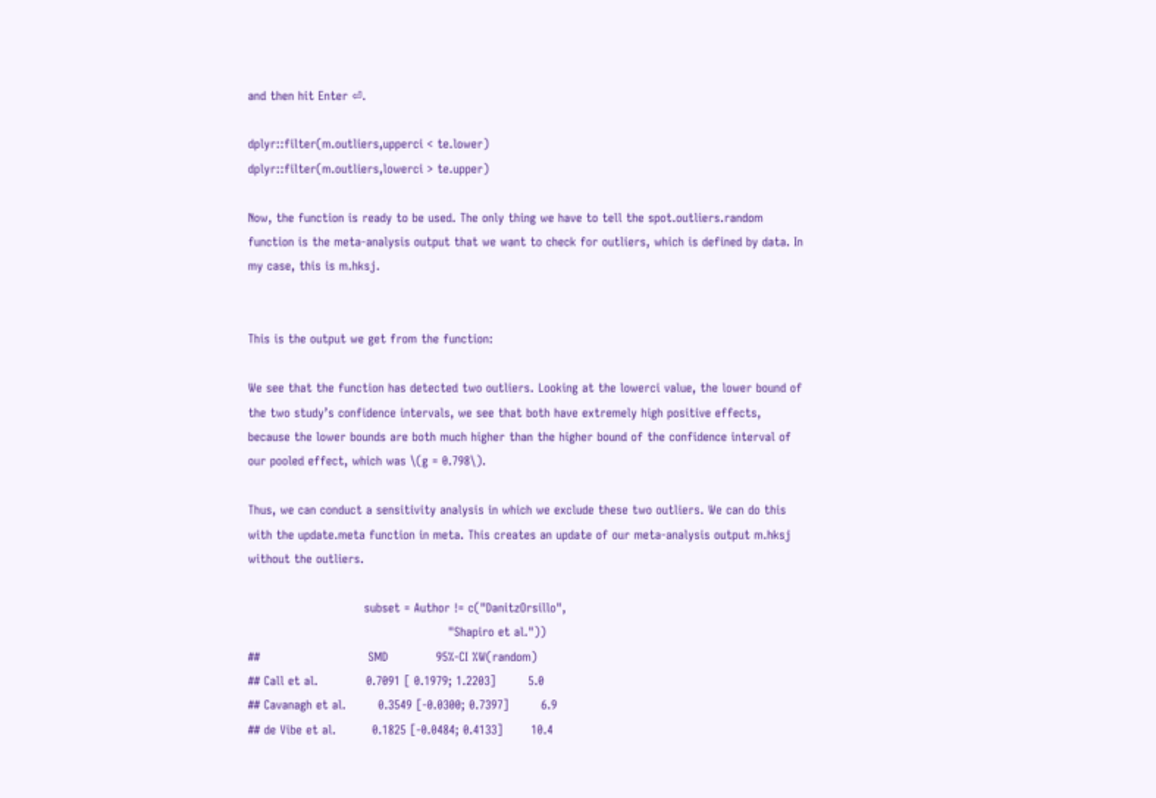and then hit Enter ⏎.

dplyr::filter(m.outliers,upperci < te.lower)
dplyr::filter(m.outliers,lowerci > te.upper)

Now, the function is ready to be used. The only thing we have to tell the spot.outliers.random function is the meta-analysis output that we want to check for outliers, which is defined by data. In my case, this is m.hksj.


This is the output we get from the function:

We see that the function has detected two outliers. Looking at the lowerci value, the lower bound of the two study’s confidence intervals, we see that both have extremely high positive effects, because the lower bounds are both much higher than the higher bound of the confidence interval of our pooled effect, which was \(g = 0.798\).

Thus, we can conduct a sensitivity analysis in which we exclude these two outliers. We can do this with the update.meta function in meta. This creates an update of our meta-analysis output m.hksj without the outliers.

                             subset = Author != c("DanitzOrsillo",
                                                  "Shapiro et al."))
##                           SMD            95%-CI %W(random)
## Call et al.            0.7091 [ 0.1979; 1.2203]        5.0
## Cavanagh et al.        0.3549 [-0.0300; 0.7397]        6.9
## de Vibe et al.         0.1825 [-0.0484; 0.4133]       10.4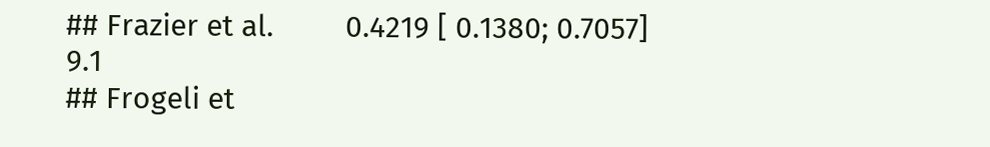## Frazier et al.         0.4219 [ 0.1380; 0.7057]        9.1
## Frogeli et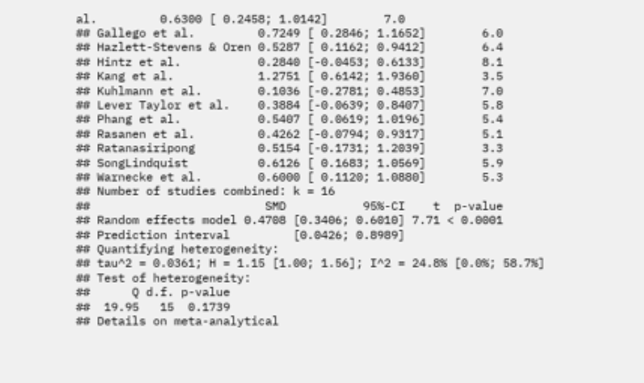al.         0.6300 [ 0.2458; 1.0142]        7.0
## Gallego et al.         0.7249 [ 0.2846; 1.1652]        6.0
## Hazlett-Stevens & Oren 0.5287 [ 0.1162; 0.9412]        6.4
## Hintz et al.           0.2840 [-0.0453; 0.6133]        8.1
## Kang et al.            1.2751 [ 0.6142; 1.9360]        3.5
## Kuhlmann et al.        0.1036 [-0.2781; 0.4853]        7.0
## Lever Taylor et al.    0.3884 [-0.0639; 0.8407]        5.8
## Phang et al.           0.5407 [ 0.0619; 1.0196]        5.4
## Rasanen et al.         0.4262 [-0.0794; 0.9317]        5.1
## Ratanasiripong         0.5154 [-0.1731; 1.2039]        3.3
## SongLindquist          0.6126 [ 0.1683; 1.0569]        5.9
## Warnecke et al.        0.6000 [ 0.1120; 1.0880]        5.3
## Number of studies combined: k = 16
##                         SMD           95%-CI    t  p-value
## Random effects model 0.4708 [0.3406; 0.6010] 7.71 < 0.0001
## Prediction interval         [0.0426; 0.8989]
## Quantifying heterogeneity:
## tau^2 = 0.0361; H = 1.15 [1.00; 1.56]; I^2 = 24.8% [0.0%; 58.7%]
## Test of heterogeneity:
##      Q d.f. p-value
##  19.95   15  0.1739
## Details on meta-analytical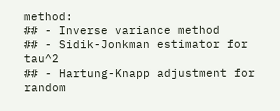method:
## - Inverse variance method
## - Sidik-Jonkman estimator for tau^2
## - Hartung-Knapp adjustment for random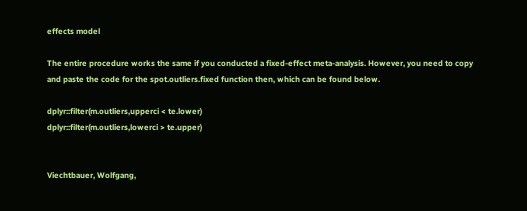effects model

The entire procedure works the same if you conducted a fixed-effect meta-analysis. However, you need to copy and paste the code for the spot.outliers.fixed function then, which can be found below.

dplyr::filter(m.outliers,upperci < te.lower)
dplyr::filter(m.outliers,lowerci > te.upper)


Viechtbauer, Wolfgang,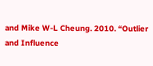and Mike W-L Cheung. 2010. “Outlier and Influence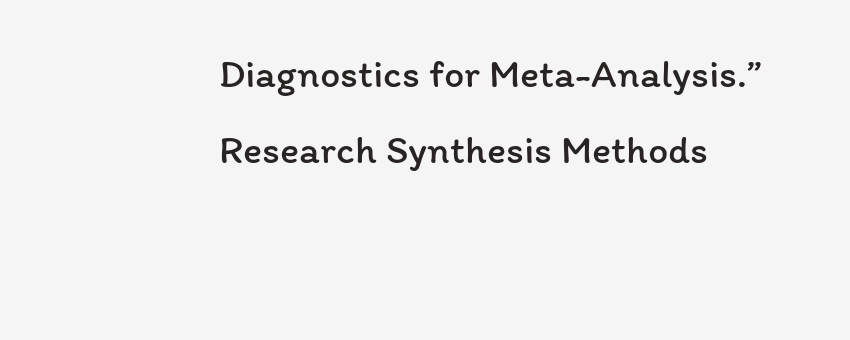Diagnostics for Meta-Analysis.” Research Synthesis Methods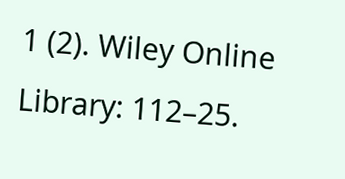1 (2). Wiley Online Library: 112–25.